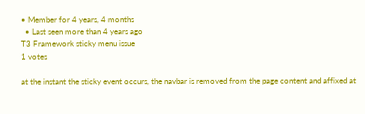• Member for 4 years, 4 months
  • Last seen more than 4 years ago
T3 Framework sticky menu issue
1 votes

at the instant the sticky event occurs, the navbar is removed from the page content and affixed at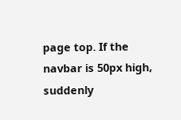page top. If the navbar is 50px high, suddenly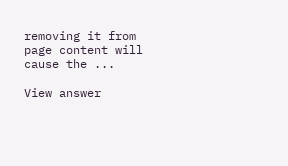removing it from page content will cause the ...

View answer